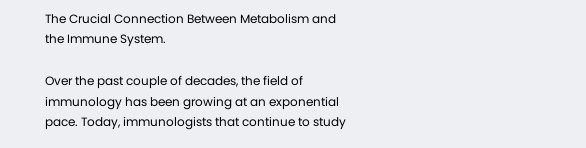The Crucial Connection Between Metabolism and the Immune System.

Over the past couple of decades, the field of immunology has been growing at an exponential pace. Today, immunologists that continue to study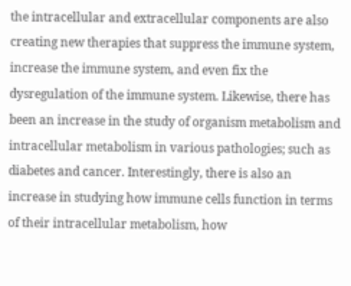the intracellular and extracellular components are also creating new therapies that suppress the immune system, increase the immune system, and even fix the dysregulation of the immune system. Likewise, there has been an increase in the study of organism metabolism and intracellular metabolism in various pathologies; such as diabetes and cancer. Interestingly, there is also an increase in studying how immune cells function in terms of their intracellular metabolism, how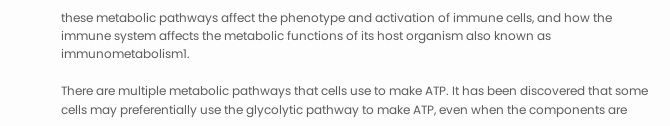these metabolic pathways affect the phenotype and activation of immune cells, and how the immune system affects the metabolic functions of its host organism also known as immunometabolism1.

There are multiple metabolic pathways that cells use to make ATP. It has been discovered that some cells may preferentially use the glycolytic pathway to make ATP, even when the components are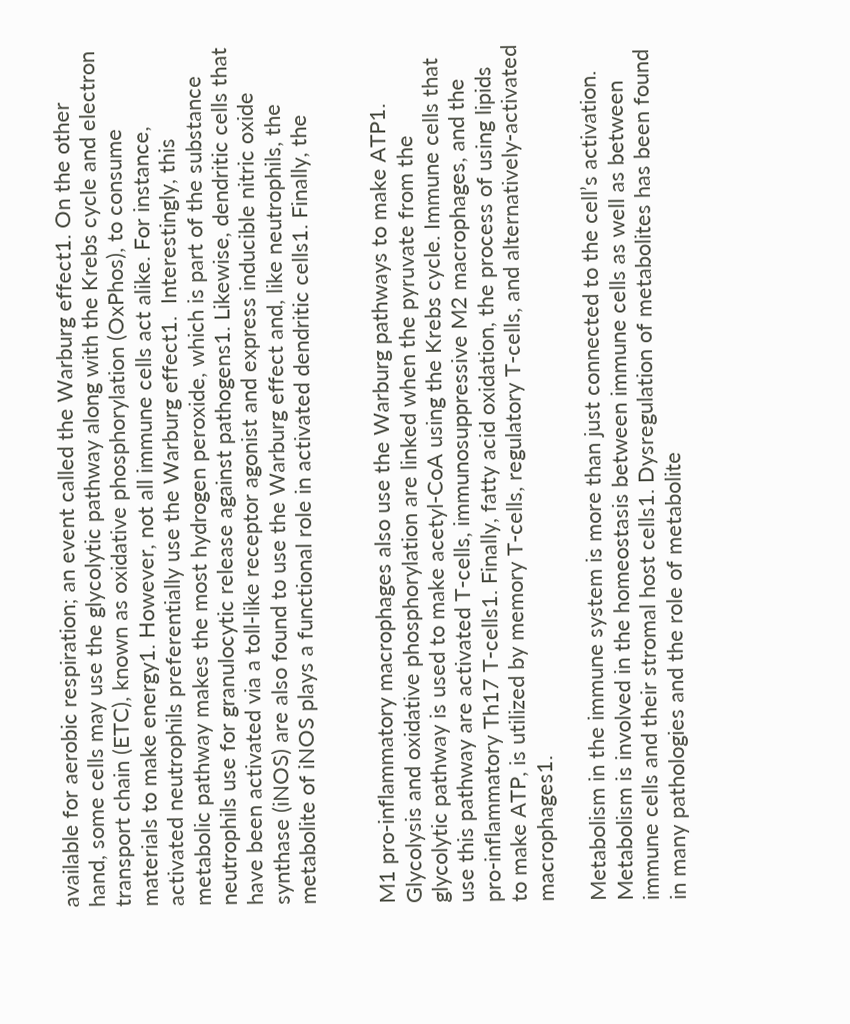available for aerobic respiration; an event called the Warburg effect1. On the other hand, some cells may use the glycolytic pathway along with the Krebs cycle and electron transport chain (ETC), known as oxidative phosphorylation (OxPhos), to consume materials to make energy1. However, not all immune cells act alike. For instance, activated neutrophils preferentially use the Warburg effect1.  Interestingly, this metabolic pathway makes the most hydrogen peroxide, which is part of the substance neutrophils use for granulocytic release against pathogens1. Likewise, dendritic cells that have been activated via a toll-like receptor agonist and express inducible nitric oxide synthase (iNOS) are also found to use the Warburg effect and, like neutrophils, the metabolite of iNOS plays a functional role in activated dendritic cells1. Finally, the


M1 pro-inflammatory macrophages also use the Warburg pathways to make ATP1. Glycolysis and oxidative phosphorylation are linked when the pyruvate from the glycolytic pathway is used to make acetyl-CoA using the Krebs cycle. Immune cells that use this pathway are activated T-cells, immunosuppressive M2 macrophages, and the pro-inflammatory Th17 T-cells1. Finally, fatty acid oxidation, the process of using lipids to make ATP, is utilized by memory T-cells, regulatory T-cells, and alternatively-activated macrophages1.

Metabolism in the immune system is more than just connected to the cell’s activation. Metabolism is involved in the homeostasis between immune cells as well as between immune cells and their stromal host cells1. Dysregulation of metabolites has been found in many pathologies and the role of metabolite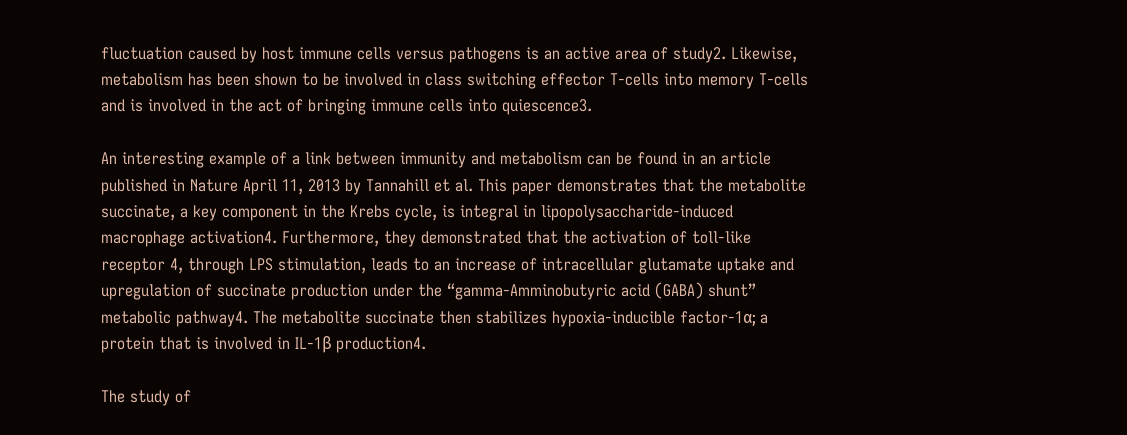fluctuation caused by host immune cells versus pathogens is an active area of study2. Likewise, metabolism has been shown to be involved in class switching effector T-cells into memory T-cells and is involved in the act of bringing immune cells into quiescence3.

An interesting example of a link between immunity and metabolism can be found in an article published in Nature April 11, 2013 by Tannahill et al. This paper demonstrates that the metabolite succinate, a key component in the Krebs cycle, is integral in lipopolysaccharide-induced macrophage activation4. Furthermore, they demonstrated that the activation of toll-like receptor 4, through LPS stimulation, leads to an increase of intracellular glutamate uptake and upregulation of succinate production under the “gamma-Amminobutyric acid (GABA) shunt” metabolic pathway4. The metabolite succinate then stabilizes hypoxia-inducible factor-1α; a protein that is involved in IL-1β production4.

The study of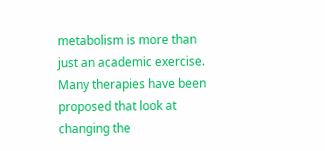metabolism is more than just an academic exercise. Many therapies have been proposed that look at changing the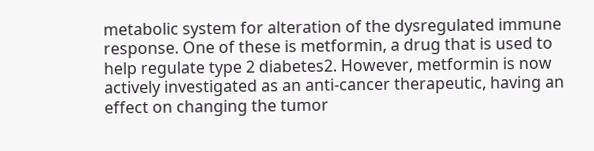metabolic system for alteration of the dysregulated immune response. One of these is metformin, a drug that is used to help regulate type 2 diabetes2. However, metformin is now actively investigated as an anti-cancer therapeutic, having an effect on changing the tumor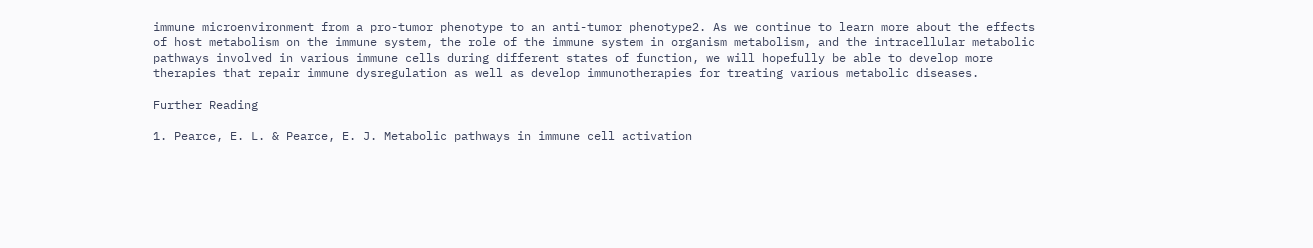immune microenvironment from a pro-tumor phenotype to an anti-tumor phenotype2. As we continue to learn more about the effects of host metabolism on the immune system, the role of the immune system in organism metabolism, and the intracellular metabolic pathways involved in various immune cells during different states of function, we will hopefully be able to develop more therapies that repair immune dysregulation as well as develop immunotherapies for treating various metabolic diseases.

Further Reading

1. Pearce, E. L. & Pearce, E. J. Metabolic pathways in immune cell activation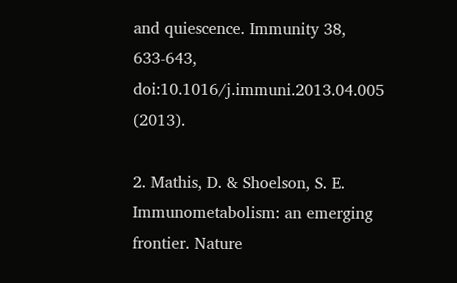and quiescence. Immunity 38, 633-643, doi:10.1016/j.immuni.2013.04.005 (2013).

2. Mathis, D. & Shoelson, S. E. Immunometabolism: an emerging frontier. Nature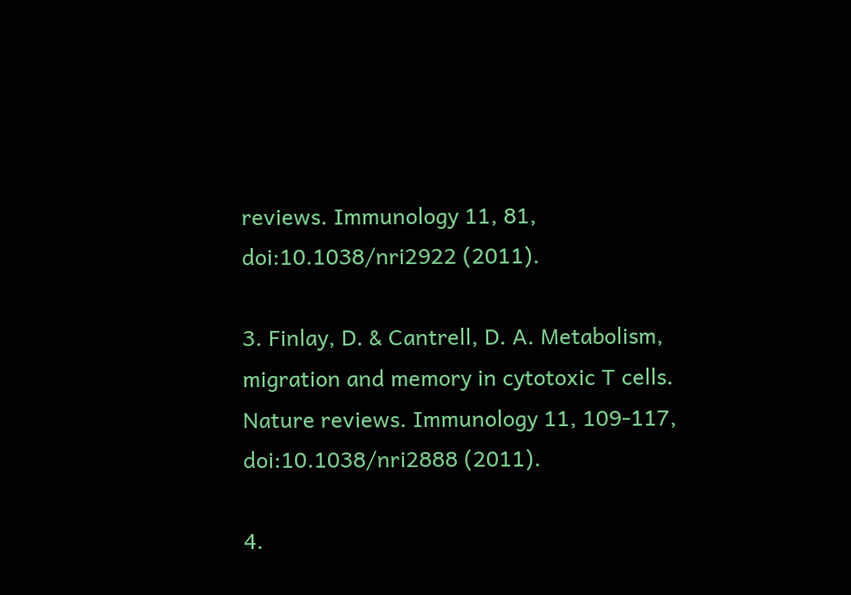reviews. Immunology 11, 81, doi:10.1038/nri2922 (2011).

3. Finlay, D. & Cantrell, D. A. Metabolism, migration and memory in cytotoxic T cells. Nature reviews. Immunology 11, 109-117, doi:10.1038/nri2888 (2011).

4.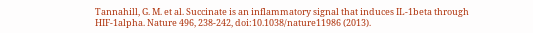Tannahill, G. M. et al. Succinate is an inflammatory signal that induces IL-1beta through HIF-1alpha. Nature 496, 238-242, doi:10.1038/nature11986 (2013).